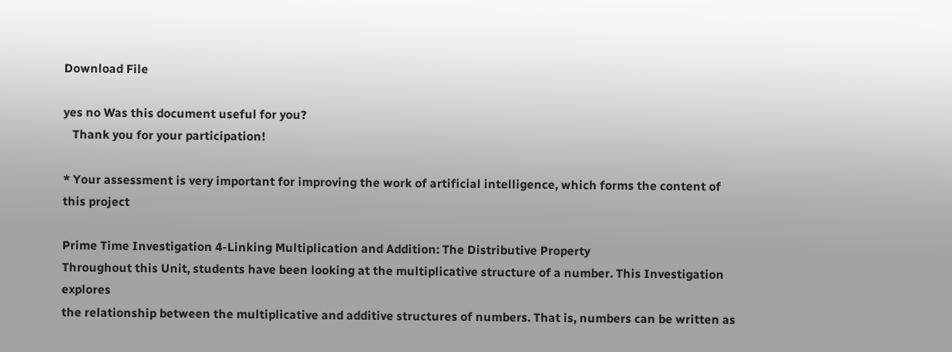Download File

yes no Was this document useful for you?
   Thank you for your participation!

* Your assessment is very important for improving the work of artificial intelligence, which forms the content of this project

Prime Time Investigation 4-Linking Multiplication and Addition: The Distributive Property
Throughout this Unit, students have been looking at the multiplicative structure of a number. This Investigation explores
the relationship between the multiplicative and additive structures of numbers. That is, numbers can be written as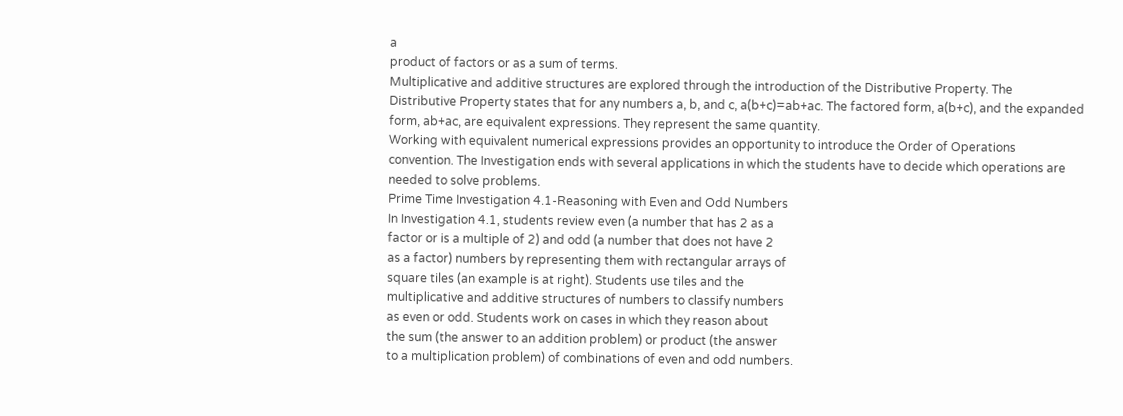a
product of factors or as a sum of terms.
Multiplicative and additive structures are explored through the introduction of the Distributive Property. The
Distributive Property states that for any numbers a, b, and c, a(b+c)=ab+ac. The factored form, a(b+c), and the expanded
form, ab+ac, are equivalent expressions. They represent the same quantity.
Working with equivalent numerical expressions provides an opportunity to introduce the Order of Operations
convention. The Investigation ends with several applications in which the students have to decide which operations are
needed to solve problems.
Prime Time Investigation 4.1-Reasoning with Even and Odd Numbers
In Investigation 4.1, students review even (a number that has 2 as a
factor or is a multiple of 2) and odd (a number that does not have 2
as a factor) numbers by representing them with rectangular arrays of
square tiles (an example is at right). Students use tiles and the
multiplicative and additive structures of numbers to classify numbers
as even or odd. Students work on cases in which they reason about
the sum (the answer to an addition problem) or product (the answer
to a multiplication problem) of combinations of even and odd numbers.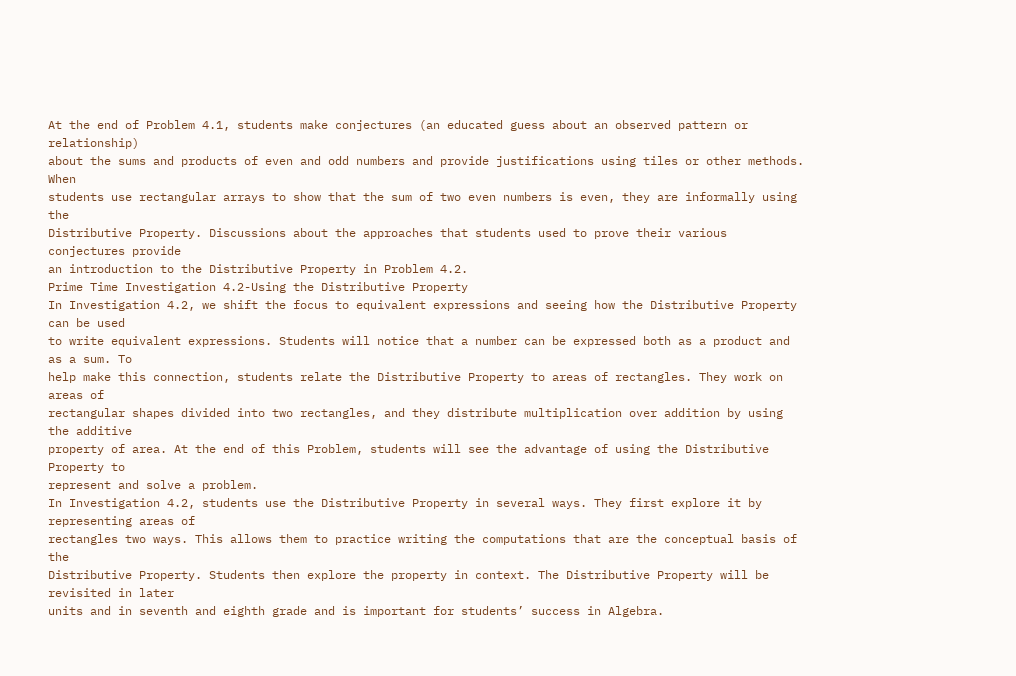At the end of Problem 4.1, students make conjectures (an educated guess about an observed pattern or relationship)
about the sums and products of even and odd numbers and provide justifications using tiles or other methods. When
students use rectangular arrays to show that the sum of two even numbers is even, they are informally using the
Distributive Property. Discussions about the approaches that students used to prove their various conjectures provide
an introduction to the Distributive Property in Problem 4.2.
Prime Time Investigation 4.2-Using the Distributive Property
In Investigation 4.2, we shift the focus to equivalent expressions and seeing how the Distributive Property can be used
to write equivalent expressions. Students will notice that a number can be expressed both as a product and as a sum. To
help make this connection, students relate the Distributive Property to areas of rectangles. They work on areas of
rectangular shapes divided into two rectangles, and they distribute multiplication over addition by using the additive
property of area. At the end of this Problem, students will see the advantage of using the Distributive Property to
represent and solve a problem.
In Investigation 4.2, students use the Distributive Property in several ways. They first explore it by representing areas of
rectangles two ways. This allows them to practice writing the computations that are the conceptual basis of the
Distributive Property. Students then explore the property in context. The Distributive Property will be revisited in later
units and in seventh and eighth grade and is important for students’ success in Algebra.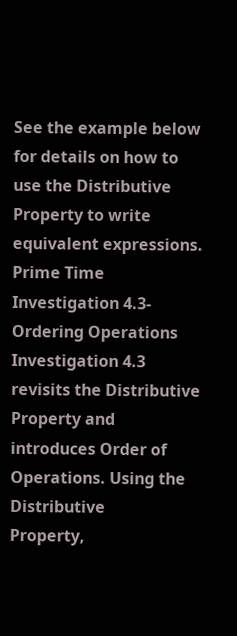See the example below for details on how to use the Distributive Property to write equivalent expressions.
Prime Time Investigation 4.3-Ordering Operations
Investigation 4.3 revisits the Distributive Property and
introduces Order of Operations. Using the Distributive
Property,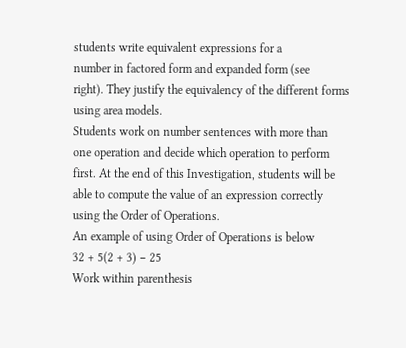students write equivalent expressions for a
number in factored form and expanded form (see
right). They justify the equivalency of the different forms
using area models.
Students work on number sentences with more than
one operation and decide which operation to perform
first. At the end of this Investigation, students will be
able to compute the value of an expression correctly
using the Order of Operations.
An example of using Order of Operations is below
32 + 5(2 + 3) − 25
Work within parenthesis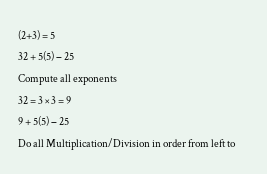(2+3) = 5
32 + 5(5) − 25
Compute all exponents
32 = 3 × 3 = 9
9 + 5(5) − 25
Do all Multiplication/Division in order from left to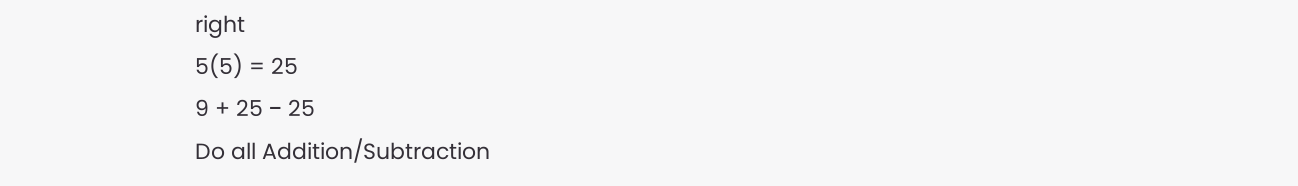right
5(5) = 25
9 + 25 − 25
Do all Addition/Subtraction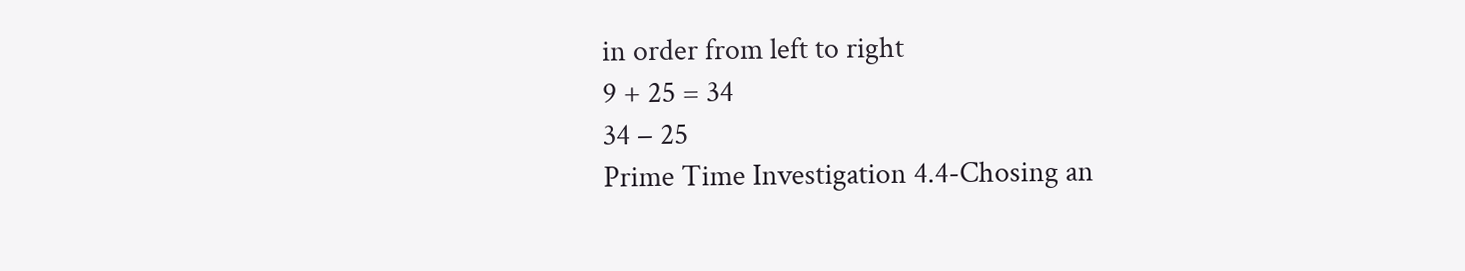in order from left to right
9 + 25 = 34
34 − 25
Prime Time Investigation 4.4-Chosing an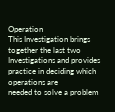Operation
This Investigation brings together the last two Investigations and provides practice in deciding which operations are
needed to solve a problem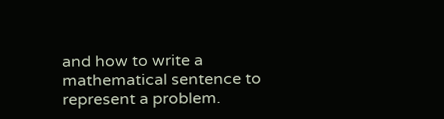and how to write a mathematical sentence to represent a problem.